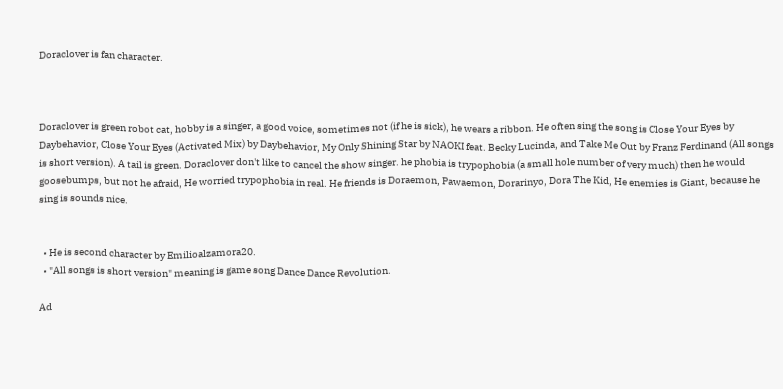Doraclover is fan character.



Doraclover is green robot cat, hobby is a singer, a good voice, sometimes not (if he is sick), he wears a ribbon. He often sing the song is Close Your Eyes by Daybehavior, Close Your Eyes (Activated Mix) by Daybehavior, My Only Shining Star by NAOKI feat. Becky Lucinda, and Take Me Out by Franz Ferdinand (All songs is short version). A tail is green. Doraclover don't like to cancel the show singer. he phobia is trypophobia (a small hole number of very much) then he would goosebumps, but not he afraid, He worried trypophobia in real. He friends is Doraemon, Pawaemon, Dorarinyo, Dora The Kid, He enemies is Giant, because he sing is sounds nice.


  • He is second character by Emilioalzamora20.
  • "All songs is short version" meaning is game song Dance Dance Revolution.

Ad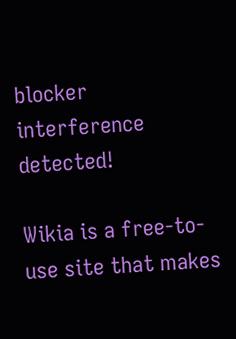blocker interference detected!

Wikia is a free-to-use site that makes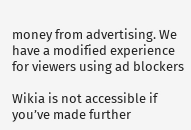money from advertising. We have a modified experience for viewers using ad blockers

Wikia is not accessible if you’ve made further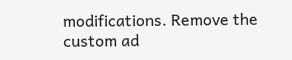modifications. Remove the custom ad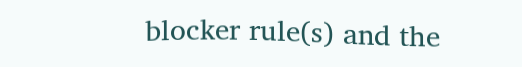blocker rule(s) and the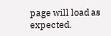page will load as expected.